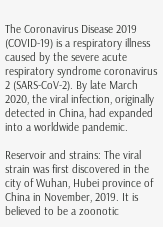The Coronavirus Disease 2019 (COVID-19) is a respiratory illness caused by the severe acute respiratory syndrome coronavirus 2 (SARS-CoV-2). By late March 2020, the viral infection, originally detected in China, had expanded into a worldwide pandemic.

Reservoir and strains: The viral strain was first discovered in the city of Wuhan, Hubei province of China in November, 2019. It is believed to be a zoonotic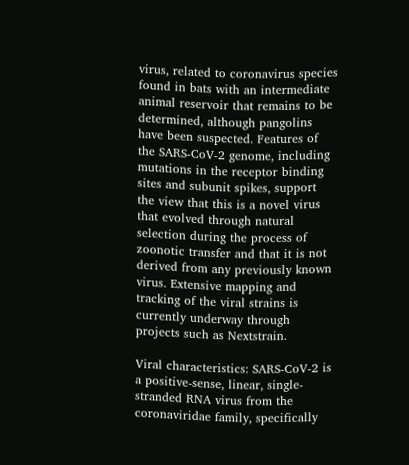virus, related to coronavirus species found in bats with an intermediate animal reservoir that remains to be determined, although pangolins have been suspected. Features of the SARS-CoV-2 genome, including mutations in the receptor binding sites and subunit spikes, support the view that this is a novel virus that evolved through natural selection during the process of zoonotic transfer and that it is not derived from any previously known virus. Extensive mapping and tracking of the viral strains is currently underway through projects such as Nextstrain.

Viral characteristics: SARS-CoV-2 is a positive-sense, linear, single-stranded RNA virus from the coronaviridae family, specifically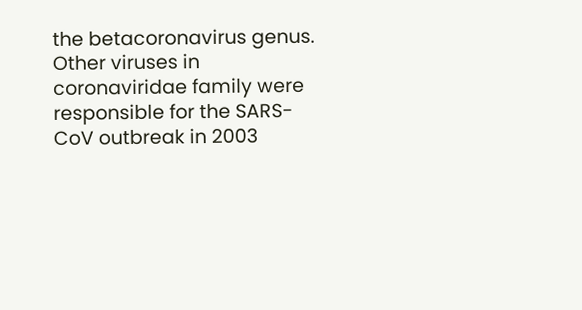the betacoronavirus genus. Other viruses in coronaviridae family were responsible for the SARS-CoV outbreak in 2003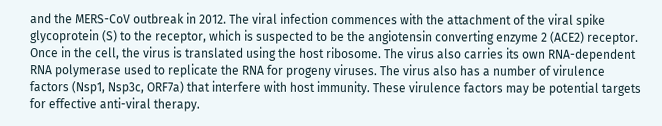and the MERS-CoV outbreak in 2012. The viral infection commences with the attachment of the viral spike glycoprotein (S) to the receptor, which is suspected to be the angiotensin converting enzyme 2 (ACE2) receptor. Once in the cell, the virus is translated using the host ribosome. The virus also carries its own RNA-dependent RNA polymerase used to replicate the RNA for progeny viruses. The virus also has a number of virulence factors (Nsp1, Nsp3c, ORF7a) that interfere with host immunity. These virulence factors may be potential targets for effective anti-viral therapy.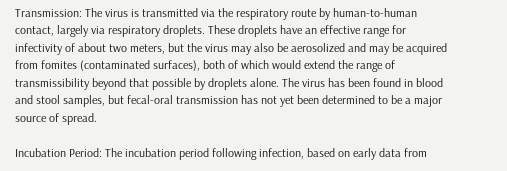Transmission: The virus is transmitted via the respiratory route by human-to-human contact, largely via respiratory droplets. These droplets have an effective range for infectivity of about two meters, but the virus may also be aerosolized and may be acquired from fomites (contaminated surfaces), both of which would extend the range of transmissibility beyond that possible by droplets alone. The virus has been found in blood and stool samples, but fecal-oral transmission has not yet been determined to be a major source of spread.

Incubation Period: The incubation period following infection, based on early data from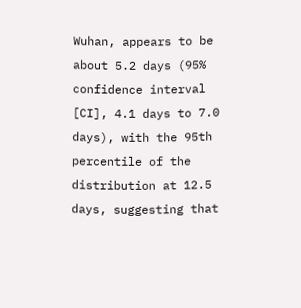Wuhan, appears to be about 5.2 days (95% confidence interval [CI], 4.1 days to 7.0 days), with the 95th percentile of the distribution at 12.5 days, suggesting that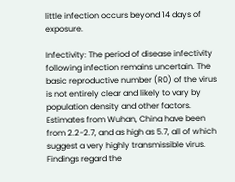little infection occurs beyond 14 days of exposure.

Infectivity: The period of disease infectivity following infection remains uncertain. The basic reproductive number (R0) of the virus is not entirely clear and likely to vary by population density and other factors. Estimates from Wuhan, China have been from 2.2-2.7, and as high as 5.7, all of which suggest a very highly transmissible virus. Findings regard the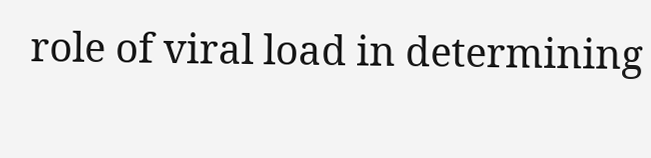role of viral load in determining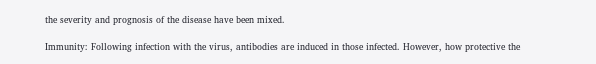the severity and prognosis of the disease have been mixed.

Immunity: Following infection with the virus, antibodies are induced in those infected. However, how protective the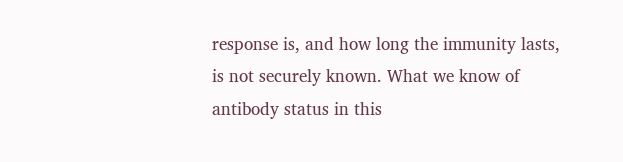response is, and how long the immunity lasts, is not securely known. What we know of antibody status in this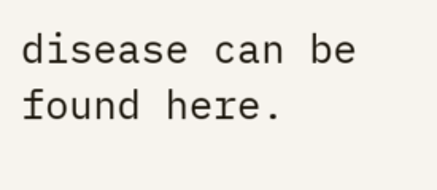disease can be found here.